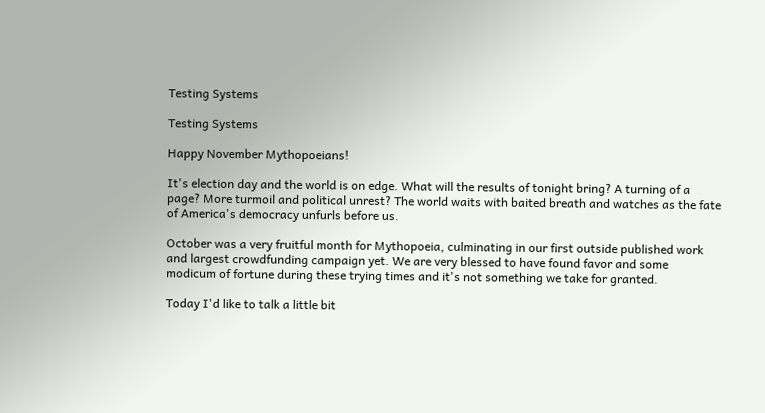Testing Systems

Testing Systems

Happy November Mythopoeians!

It's election day and the world is on edge. What will the results of tonight bring? A turning of a page? More turmoil and political unrest? The world waits with baited breath and watches as the fate of America's democracy unfurls before us.

October was a very fruitful month for Mythopoeia, culminating in our first outside published work and largest crowdfunding campaign yet. We are very blessed to have found favor and some modicum of fortune during these trying times and it's not something we take for granted.

Today I'd like to talk a little bit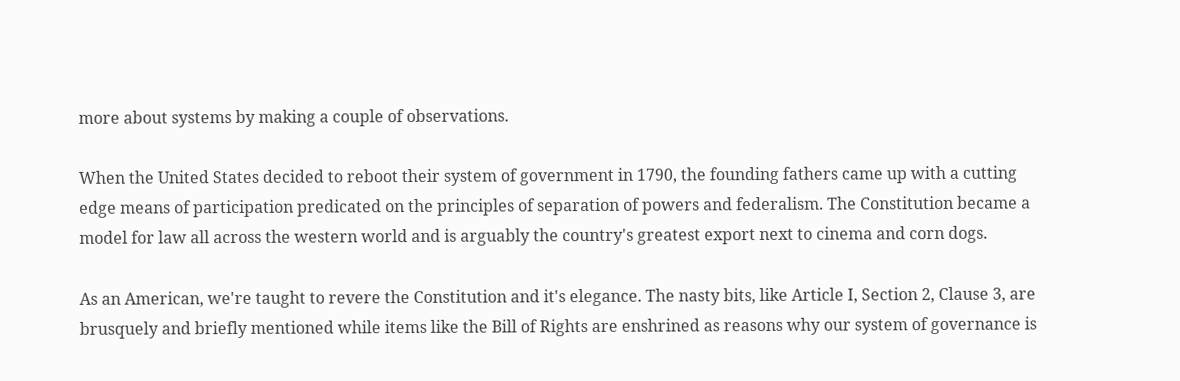more about systems by making a couple of observations.

When the United States decided to reboot their system of government in 1790, the founding fathers came up with a cutting edge means of participation predicated on the principles of separation of powers and federalism. The Constitution became a model for law all across the western world and is arguably the country's greatest export next to cinema and corn dogs.

As an American, we're taught to revere the Constitution and it's elegance. The nasty bits, like Article I, Section 2, Clause 3, are brusquely and briefly mentioned while items like the Bill of Rights are enshrined as reasons why our system of governance is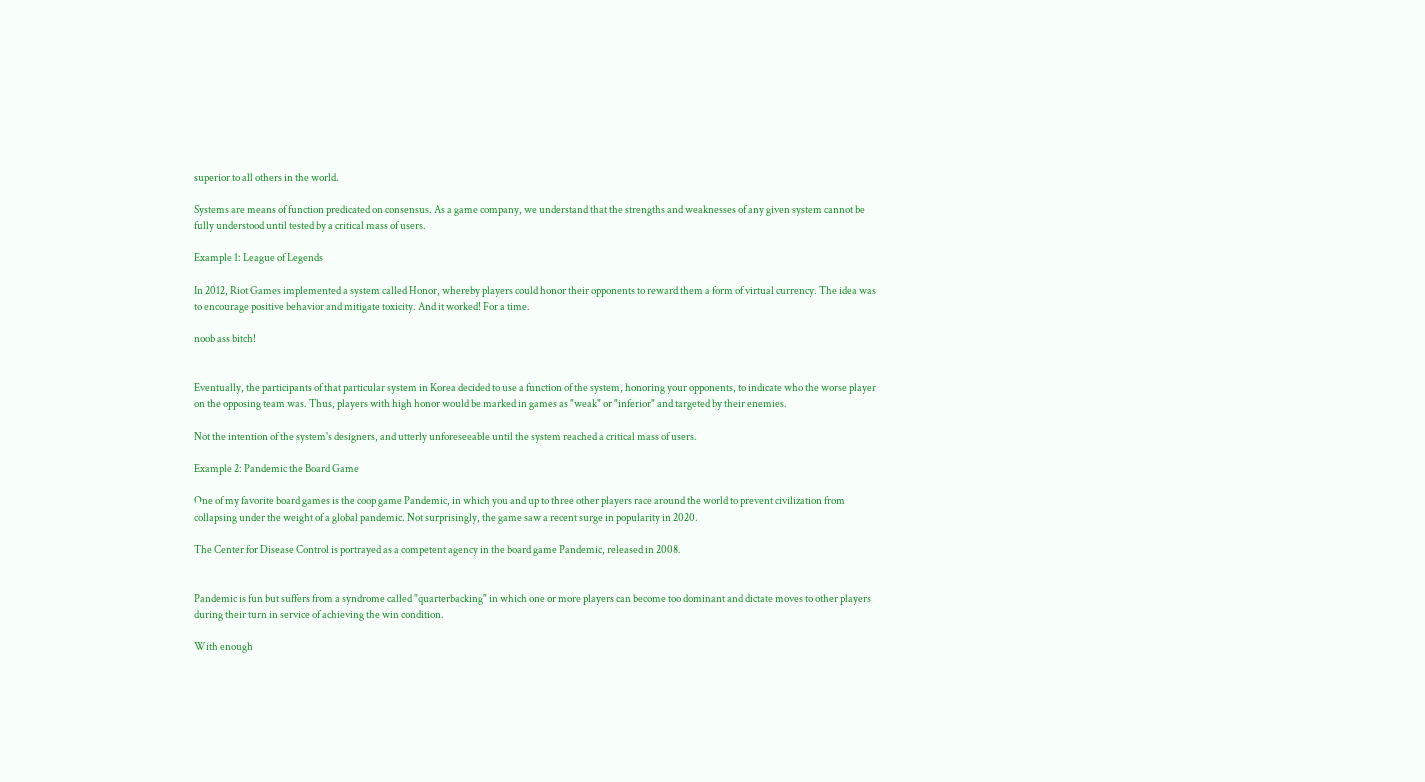superior to all others in the world.

Systems are means of function predicated on consensus. As a game company, we understand that the strengths and weaknesses of any given system cannot be fully understood until tested by a critical mass of users.

Example 1: League of Legends

In 2012, Riot Games implemented a system called Honor, whereby players could honor their opponents to reward them a form of virtual currency. The idea was to encourage positive behavior and mitigate toxicity. And it worked! For a time.

noob ass bitch!


Eventually, the participants of that particular system in Korea decided to use a function of the system, honoring your opponents, to indicate who the worse player on the opposing team was. Thus, players with high honor would be marked in games as "weak" or "inferior" and targeted by their enemies.

Not the intention of the system's designers, and utterly unforeseeable until the system reached a critical mass of users.

Example 2: Pandemic the Board Game

One of my favorite board games is the coop game Pandemic, in which you and up to three other players race around the world to prevent civilization from collapsing under the weight of a global pandemic. Not surprisingly, the game saw a recent surge in popularity in 2020.

The Center for Disease Control is portrayed as a competent agency in the board game Pandemic, released in 2008.


Pandemic is fun but suffers from a syndrome called "quarterbacking" in which one or more players can become too dominant and dictate moves to other players during their turn in service of achieving the win condition.

With enough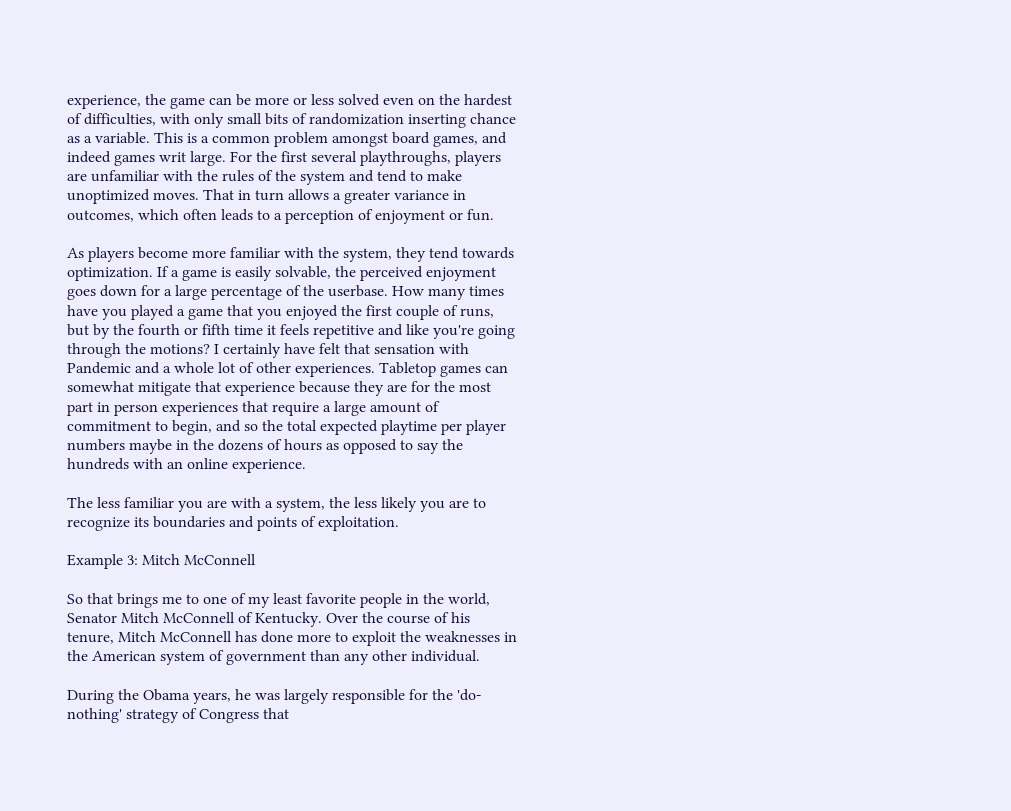experience, the game can be more or less solved even on the hardest of difficulties, with only small bits of randomization inserting chance as a variable. This is a common problem amongst board games, and indeed games writ large. For the first several playthroughs, players are unfamiliar with the rules of the system and tend to make unoptimized moves. That in turn allows a greater variance in outcomes, which often leads to a perception of enjoyment or fun.

As players become more familiar with the system, they tend towards optimization. If a game is easily solvable, the perceived enjoyment goes down for a large percentage of the userbase. How many times have you played a game that you enjoyed the first couple of runs, but by the fourth or fifth time it feels repetitive and like you're going through the motions? I certainly have felt that sensation with Pandemic and a whole lot of other experiences. Tabletop games can somewhat mitigate that experience because they are for the most part in person experiences that require a large amount of commitment to begin, and so the total expected playtime per player numbers maybe in the dozens of hours as opposed to say the hundreds with an online experience.

The less familiar you are with a system, the less likely you are to recognize its boundaries and points of exploitation.

Example 3: Mitch McConnell

So that brings me to one of my least favorite people in the world, Senator Mitch McConnell of Kentucky. Over the course of his tenure, Mitch McConnell has done more to exploit the weaknesses in the American system of government than any other individual.

During the Obama years, he was largely responsible for the 'do-nothing' strategy of Congress that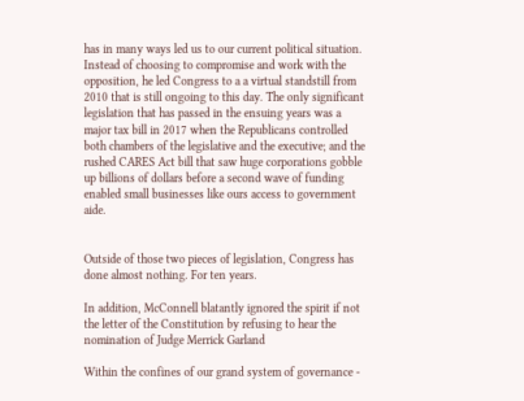has in many ways led us to our current political situation. Instead of choosing to compromise and work with the opposition, he led Congress to a a virtual standstill from 2010 that is still ongoing to this day. The only significant legislation that has passed in the ensuing years was a major tax bill in 2017 when the Republicans controlled both chambers of the legislative and the executive; and the rushed CARES Act bill that saw huge corporations gobble up billions of dollars before a second wave of funding enabled small businesses like ours access to government aide.


Outside of those two pieces of legislation, Congress has done almost nothing. For ten years.

In addition, McConnell blatantly ignored the spirit if not the letter of the Constitution by refusing to hear the nomination of Judge Merrick Garland

Within the confines of our grand system of governance -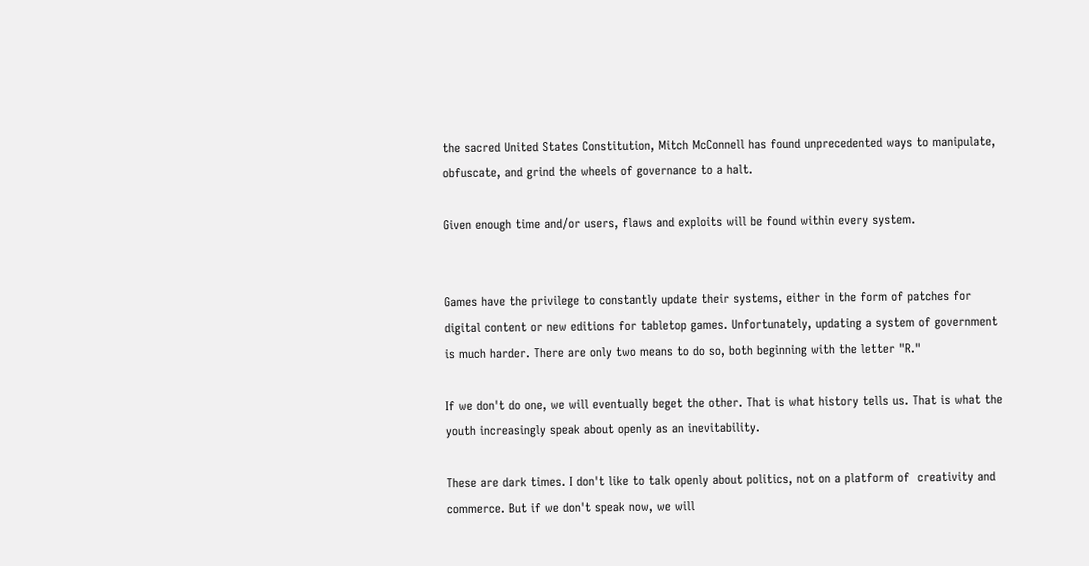the sacred United States Constitution, Mitch McConnell has found unprecedented ways to manipulate, obfuscate, and grind the wheels of governance to a halt.

Given enough time and/or users, flaws and exploits will be found within every system.


Games have the privilege to constantly update their systems, either in the form of patches for digital content or new editions for tabletop games. Unfortunately, updating a system of government is much harder. There are only two means to do so, both beginning with the letter "R."

If we don't do one, we will eventually beget the other. That is what history tells us. That is what the youth increasingly speak about openly as an inevitability.

These are dark times. I don't like to talk openly about politics, not on a platform of  creativity and commerce. But if we don't speak now, we will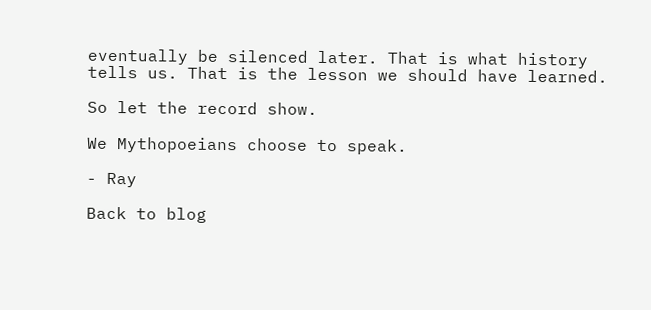eventually be silenced later. That is what history tells us. That is the lesson we should have learned.

So let the record show.

We Mythopoeians choose to speak.

- Ray

Back to blog